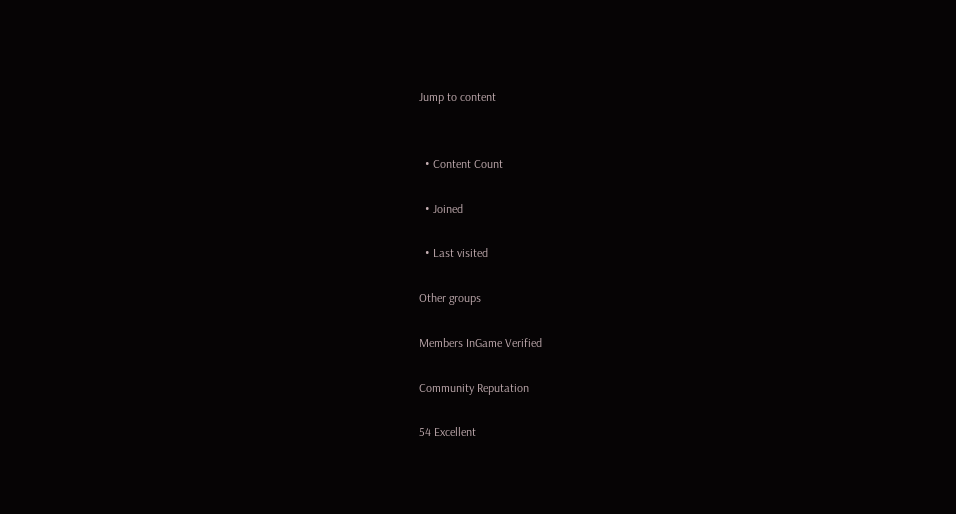Jump to content


  • Content Count

  • Joined

  • Last visited

Other groups

Members InGame Verified

Community Reputation

54 Excellent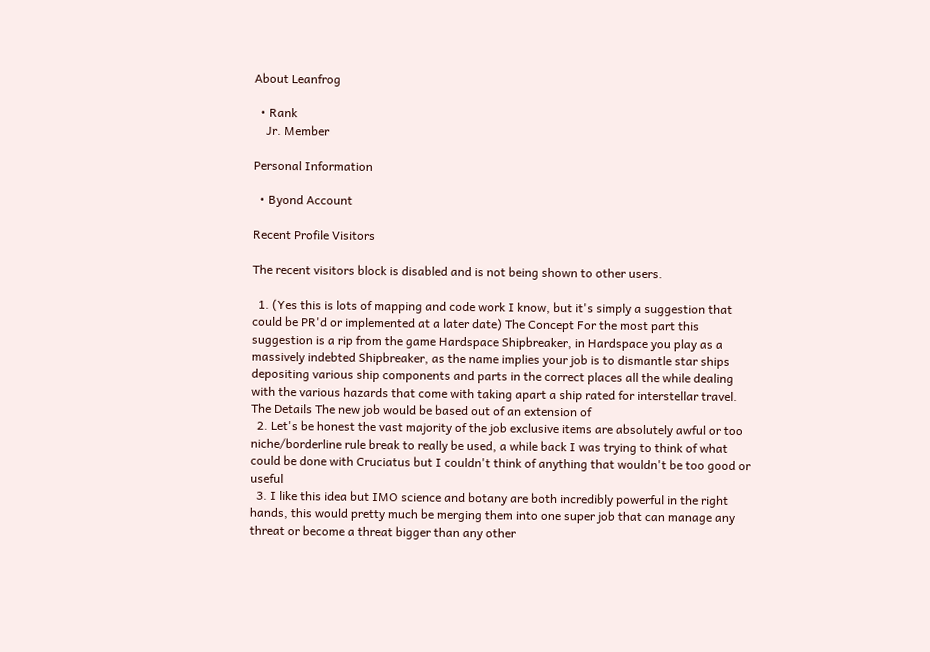About Leanfrog

  • Rank
    Jr. Member

Personal Information

  • Byond Account

Recent Profile Visitors

The recent visitors block is disabled and is not being shown to other users.

  1. (Yes this is lots of mapping and code work I know, but it's simply a suggestion that could be PR'd or implemented at a later date) The Concept For the most part this suggestion is a rip from the game Hardspace Shipbreaker, in Hardspace you play as a massively indebted Shipbreaker, as the name implies your job is to dismantle star ships depositing various ship components and parts in the correct places all the while dealing with the various hazards that come with taking apart a ship rated for interstellar travel. The Details The new job would be based out of an extension of
  2. Let's be honest the vast majority of the job exclusive items are absolutely awful or too niche/borderline rule break to really be used, a while back I was trying to think of what could be done with Cruciatus but I couldn't think of anything that wouldn't be too good or useful
  3. I like this idea but IMO science and botany are both incredibly powerful in the right hands, this would pretty much be merging them into one super job that can manage any threat or become a threat bigger than any other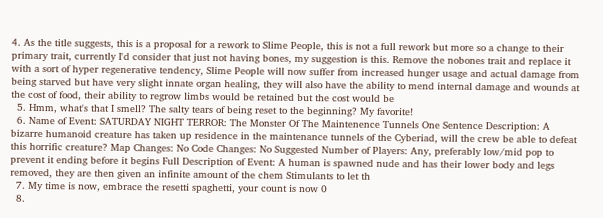4. As the title suggests, this is a proposal for a rework to Slime People, this is not a full rework but more so a change to their primary trait, currently I'd consider that just not having bones, my suggestion is this. Remove the nobones trait and replace it with a sort of hyper regenerative tendency, Slime People will now suffer from increased hunger usage and actual damage from being starved but have very slight innate organ healing, they will also have the ability to mend internal damage and wounds at the cost of food, their ability to regrow limbs would be retained but the cost would be
  5. Hmm, what's that I smell? The salty tears of being reset to the beginning? My favorite!
  6. Name of Event: SATURDAY NIGHT TERROR: The Monster Of The Maintenence Tunnels One Sentence Description: A bizarre humanoid creature has taken up residence in the maintenance tunnels of the Cyberiad, will the crew be able to defeat this horrific creature? Map Changes: No Code Changes: No Suggested Number of Players: Any, preferably low/mid pop to prevent it ending before it begins Full Description of Event: A human is spawned nude and has their lower body and legs removed, they are then given an infinite amount of the chem Stimulants to let th
  7. My time is now, embrace the resetti spaghetti, your count is now 0
  8.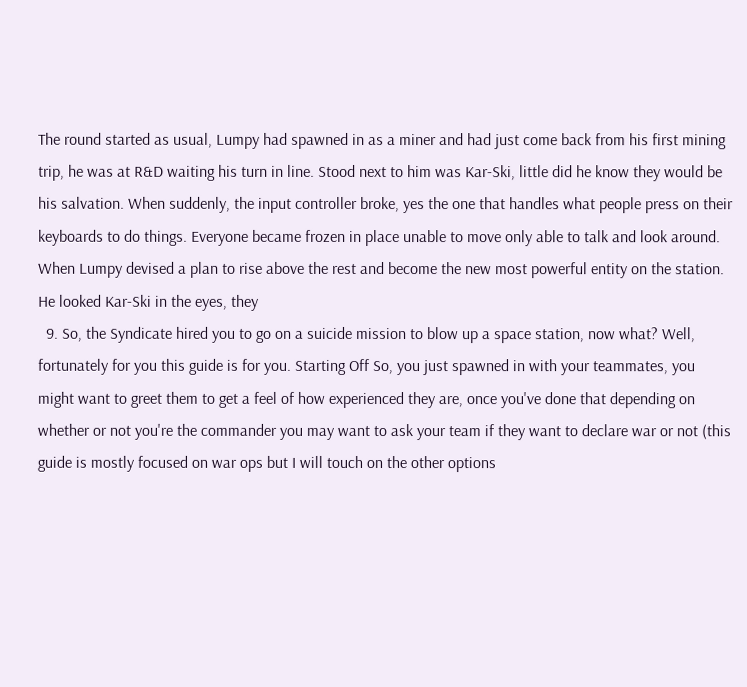The round started as usual, Lumpy had spawned in as a miner and had just come back from his first mining trip, he was at R&D waiting his turn in line. Stood next to him was Kar-Ski, little did he know they would be his salvation. When suddenly, the input controller broke, yes the one that handles what people press on their keyboards to do things. Everyone became frozen in place unable to move only able to talk and look around. When Lumpy devised a plan to rise above the rest and become the new most powerful entity on the station. He looked Kar-Ski in the eyes, they
  9. So, the Syndicate hired you to go on a suicide mission to blow up a space station, now what? Well, fortunately for you this guide is for you. Starting Off So, you just spawned in with your teammates, you might want to greet them to get a feel of how experienced they are, once you've done that depending on whether or not you're the commander you may want to ask your team if they want to declare war or not (this guide is mostly focused on war ops but I will touch on the other options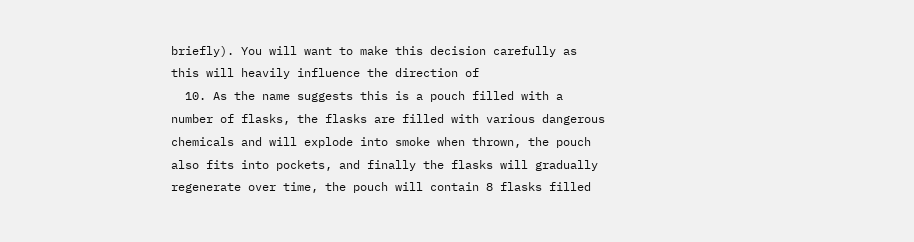briefly). You will want to make this decision carefully as this will heavily influence the direction of
  10. As the name suggests this is a pouch filled with a number of flasks, the flasks are filled with various dangerous chemicals and will explode into smoke when thrown, the pouch also fits into pockets, and finally the flasks will gradually regenerate over time, the pouch will contain 8 flasks filled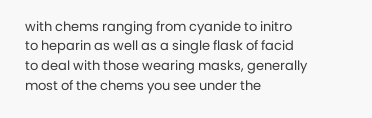with chems ranging from cyanide to initro to heparin as well as a single flask of facid to deal with those wearing masks, generally most of the chems you see under the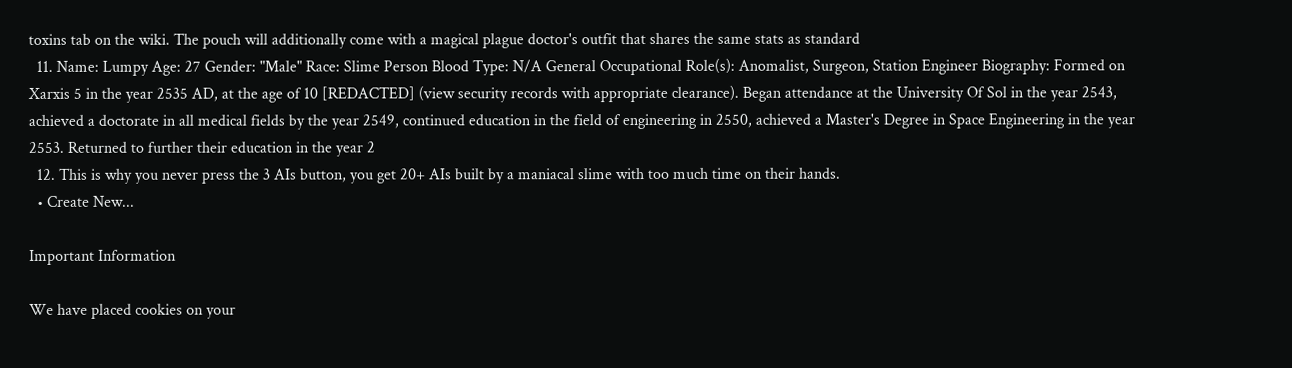toxins tab on the wiki. The pouch will additionally come with a magical plague doctor's outfit that shares the same stats as standard
  11. Name: Lumpy Age: 27 Gender: "Male" Race: Slime Person Blood Type: N/A General Occupational Role(s): Anomalist, Surgeon, Station Engineer Biography: Formed on Xarxis 5 in the year 2535 AD, at the age of 10 [REDACTED] (view security records with appropriate clearance). Began attendance at the University Of Sol in the year 2543, achieved a doctorate in all medical fields by the year 2549, continued education in the field of engineering in 2550, achieved a Master's Degree in Space Engineering in the year 2553. Returned to further their education in the year 2
  12. This is why you never press the 3 AIs button, you get 20+ AIs built by a maniacal slime with too much time on their hands.
  • Create New...

Important Information

We have placed cookies on your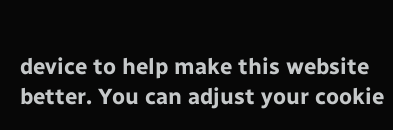device to help make this website better. You can adjust your cookie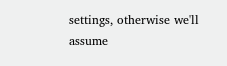settings, otherwise we'll assume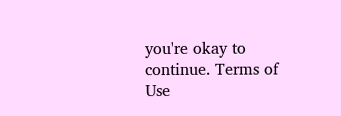you're okay to continue. Terms of Use